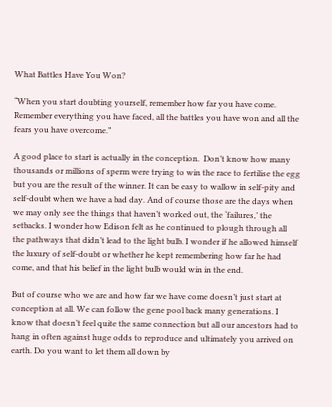What Battles Have You Won?

“When you start doubting yourself, remember how far you have come. Remember everything you have faced, all the battles you have won and all the fears you have overcome.”

A good place to start is actually in the conception.  Don’t know how many thousands or millions of sperm were trying to win the race to fertilise the egg but you are the result of the winner. It can be easy to wallow in self-pity and self-doubt when we have a bad day. And of course those are the days when we may only see the things that haven’t worked out, the ‘failures,’ the setbacks. I wonder how Edison felt as he continued to plough through all the pathways that didn’t lead to the light bulb. I wonder if he allowed himself the luxury of self-doubt or whether he kept remembering how far he had come, and that his belief in the light bulb would win in the end.

But of course who we are and how far we have come doesn’t just start at conception at all. We can follow the gene pool back many generations. I know that doesn’t feel quite the same connection but all our ancestors had to hang in often against huge odds to reproduce and ultimately you arrived on earth. Do you want to let them all down by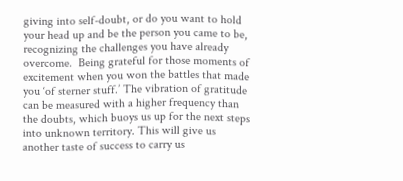giving into self-doubt, or do you want to hold your head up and be the person you came to be, recognizing the challenges you have already overcome.  Being grateful for those moments of excitement when you won the battles that made you ‘of sterner stuff.’ The vibration of gratitude can be measured with a higher frequency than the doubts, which buoys us up for the next steps into unknown territory. This will give us another taste of success to carry us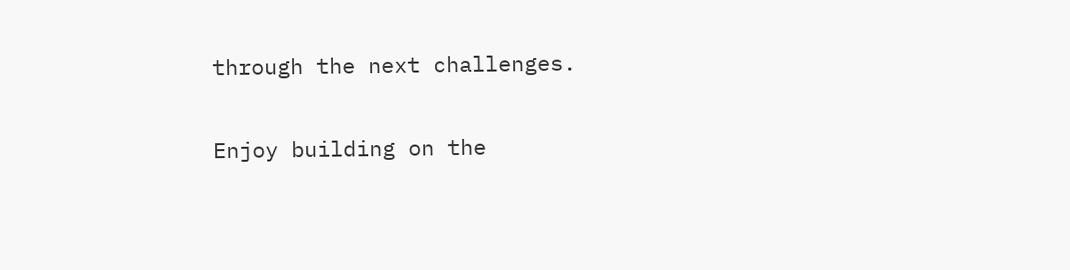through the next challenges.

Enjoy building on the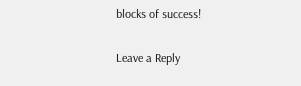blocks of success!

Leave a Reply